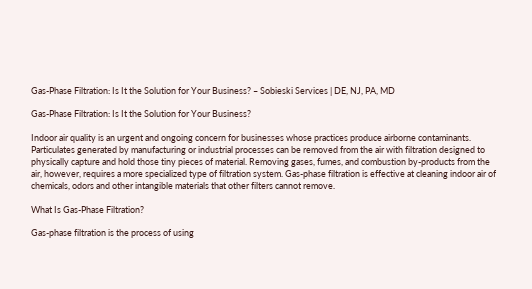Gas-Phase Filtration: Is It the Solution for Your Business? – Sobieski Services | DE, NJ, PA, MD

Gas-Phase Filtration: Is It the Solution for Your Business?

Indoor air quality is an urgent and ongoing concern for businesses whose practices produce airborne contaminants. Particulates generated by manufacturing or industrial processes can be removed from the air with filtration designed to physically capture and hold those tiny pieces of material. Removing gases, fumes, and combustion by-products from the air, however, requires a more specialized type of filtration system. Gas-phase filtration is effective at cleaning indoor air of chemicals, odors and other intangible materials that other filters cannot remove.

What Is Gas-Phase Filtration?

Gas-phase filtration is the process of using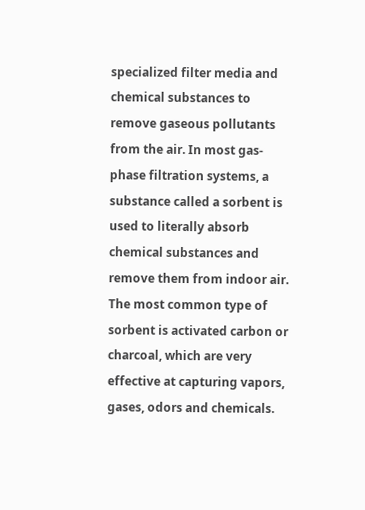specialized filter media and chemical substances to remove gaseous pollutants from the air. In most gas-phase filtration systems, a substance called a sorbent is used to literally absorb chemical substances and remove them from indoor air. The most common type of sorbent is activated carbon or charcoal, which are very effective at capturing vapors, gases, odors and chemicals.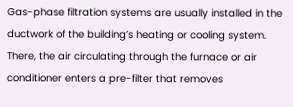Gas-phase filtration systems are usually installed in the ductwork of the building’s heating or cooling system. There, the air circulating through the furnace or air conditioner enters a pre-filter that removes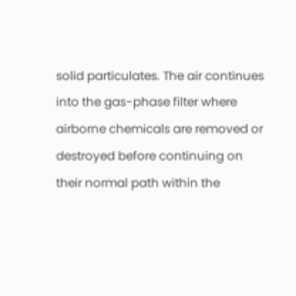solid particulates. The air continues into the gas-phase filter where airborne chemicals are removed or destroyed before continuing on their normal path within the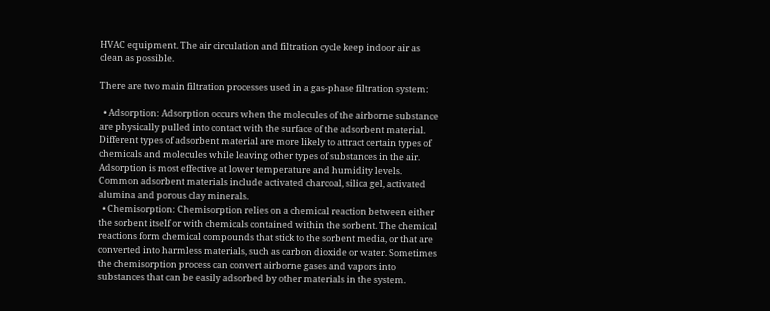HVAC equipment. The air circulation and filtration cycle keep indoor air as clean as possible.

There are two main filtration processes used in a gas-phase filtration system:

  • Adsorption: Adsorption occurs when the molecules of the airborne substance are physically pulled into contact with the surface of the adsorbent material. Different types of adsorbent material are more likely to attract certain types of chemicals and molecules while leaving other types of substances in the air. Adsorption is most effective at lower temperature and humidity levels. Common adsorbent materials include activated charcoal, silica gel, activated alumina and porous clay minerals.
  • Chemisorption: Chemisorption relies on a chemical reaction between either the sorbent itself or with chemicals contained within the sorbent. The chemical reactions form chemical compounds that stick to the sorbent media, or that are converted into harmless materials, such as carbon dioxide or water. Sometimes the chemisorption process can convert airborne gases and vapors into substances that can be easily adsorbed by other materials in the system.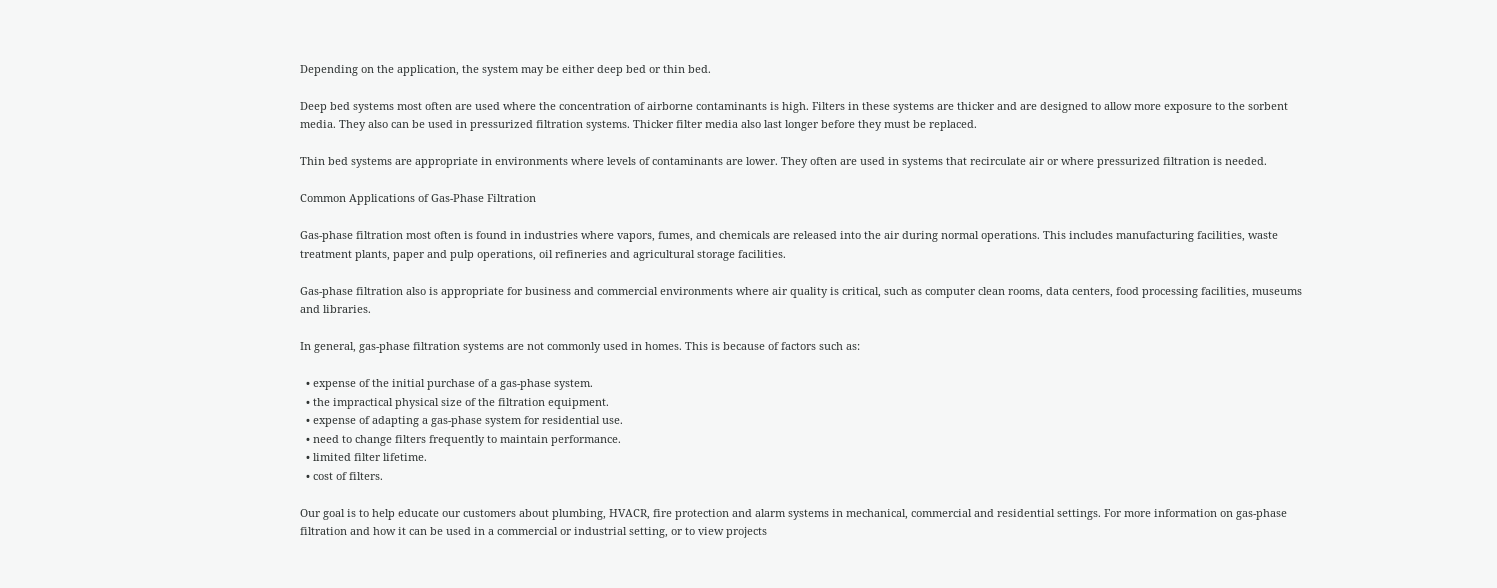Depending on the application, the system may be either deep bed or thin bed.

Deep bed systems most often are used where the concentration of airborne contaminants is high. Filters in these systems are thicker and are designed to allow more exposure to the sorbent media. They also can be used in pressurized filtration systems. Thicker filter media also last longer before they must be replaced.

Thin bed systems are appropriate in environments where levels of contaminants are lower. They often are used in systems that recirculate air or where pressurized filtration is needed.

Common Applications of Gas-Phase Filtration

Gas-phase filtration most often is found in industries where vapors, fumes, and chemicals are released into the air during normal operations. This includes manufacturing facilities, waste treatment plants, paper and pulp operations, oil refineries and agricultural storage facilities.

Gas-phase filtration also is appropriate for business and commercial environments where air quality is critical, such as computer clean rooms, data centers, food processing facilities, museums and libraries.

In general, gas-phase filtration systems are not commonly used in homes. This is because of factors such as:

  • expense of the initial purchase of a gas-phase system.
  • the impractical physical size of the filtration equipment.
  • expense of adapting a gas-phase system for residential use.
  • need to change filters frequently to maintain performance.
  • limited filter lifetime.
  • cost of filters.

Our goal is to help educate our customers about plumbing, HVACR, fire protection and alarm systems in mechanical, commercial and residential settings. For more information on gas-phase filtration and how it can be used in a commercial or industrial setting, or to view projects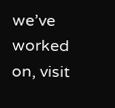we’ve worked on, visit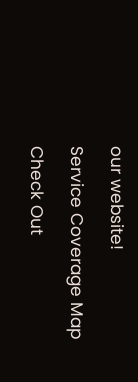our website!

Service Coverage Map

Check Out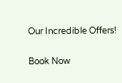Our Incredible Offers!

Book Now